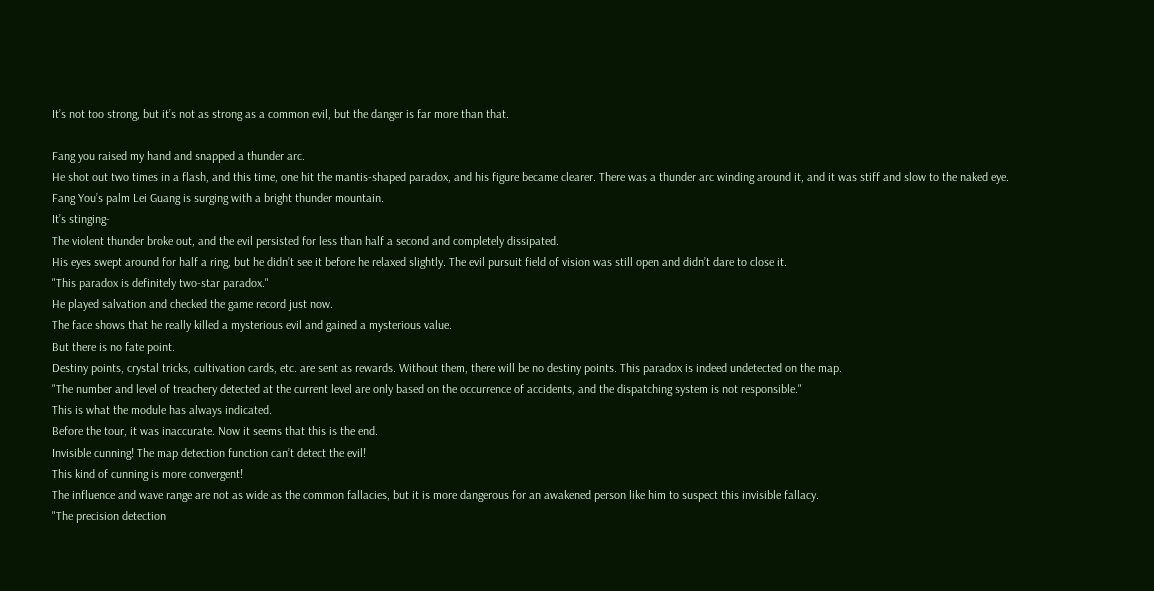It’s not too strong, but it’s not as strong as a common evil, but the danger is far more than that.

Fang you raised my hand and snapped a thunder arc.
He shot out two times in a flash, and this time, one hit the mantis-shaped paradox, and his figure became clearer. There was a thunder arc winding around it, and it was stiff and slow to the naked eye.
Fang You’s palm Lei Guang is surging with a bright thunder mountain.
It’s stinging-
The violent thunder broke out, and the evil persisted for less than half a second and completely dissipated.
His eyes swept around for half a ring, but he didn’t see it before he relaxed slightly. The evil pursuit field of vision was still open and didn’t dare to close it.
"This paradox is definitely two-star paradox."
He played salvation and checked the game record just now.
The face shows that he really killed a mysterious evil and gained a mysterious value.
But there is no fate point.
Destiny points, crystal tricks, cultivation cards, etc. are sent as rewards. Without them, there will be no destiny points. This paradox is indeed undetected on the map.
"The number and level of treachery detected at the current level are only based on the occurrence of accidents, and the dispatching system is not responsible."
This is what the module has always indicated.
Before the tour, it was inaccurate. Now it seems that this is the end.
Invisible cunning! The map detection function can’t detect the evil!
This kind of cunning is more convergent!
The influence and wave range are not as wide as the common fallacies, but it is more dangerous for an awakened person like him to suspect this invisible fallacy.
"The precision detection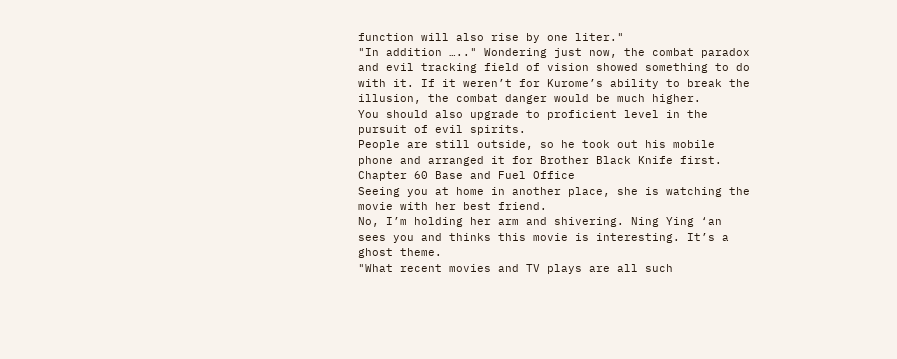function will also rise by one liter."
"In addition ….." Wondering just now, the combat paradox and evil tracking field of vision showed something to do with it. If it weren’t for Kurome’s ability to break the illusion, the combat danger would be much higher.
You should also upgrade to proficient level in the pursuit of evil spirits.
People are still outside, so he took out his mobile phone and arranged it for Brother Black Knife first.
Chapter 60 Base and Fuel Office
Seeing you at home in another place, she is watching the movie with her best friend.
No, I’m holding her arm and shivering. Ning Ying ‘an sees you and thinks this movie is interesting. It’s a ghost theme.
"What recent movies and TV plays are all such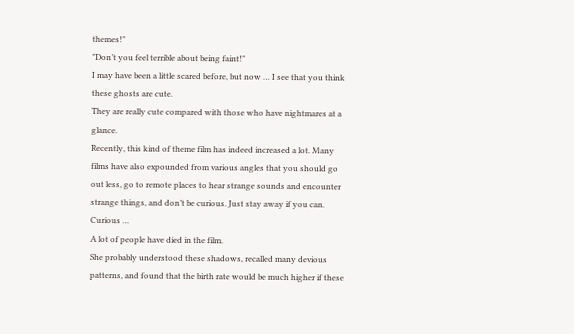themes!"
"Don’t you feel terrible about being faint!"
I may have been a little scared before, but now … I see that you think these ghosts are cute.
They are really cute compared with those who have nightmares at a glance.
Recently, this kind of theme film has indeed increased a lot. Many films have also expounded from various angles that you should go out less, go to remote places to hear strange sounds and encounter strange things, and don’t be curious. Just stay away if you can.
Curious …
A lot of people have died in the film.
She probably understood these shadows, recalled many devious patterns, and found that the birth rate would be much higher if these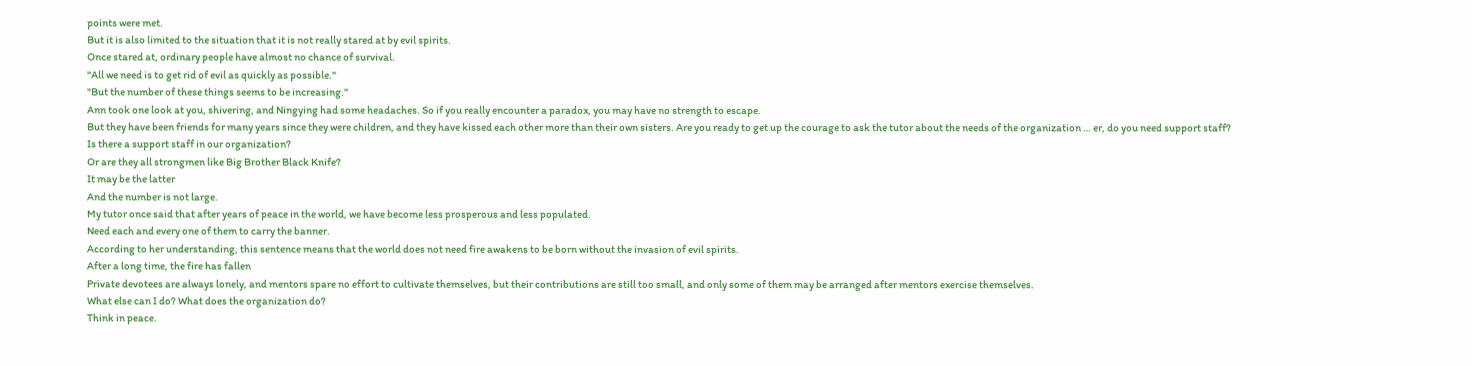points were met.
But it is also limited to the situation that it is not really stared at by evil spirits.
Once stared at, ordinary people have almost no chance of survival.
"All we need is to get rid of evil as quickly as possible."
"But the number of these things seems to be increasing."
Ann took one look at you, shivering, and Ningying had some headaches. So if you really encounter a paradox, you may have no strength to escape.
But they have been friends for many years since they were children, and they have kissed each other more than their own sisters. Are you ready to get up the courage to ask the tutor about the needs of the organization … er, do you need support staff?
Is there a support staff in our organization?
Or are they all strongmen like Big Brother Black Knife?
It may be the latter
And the number is not large.
My tutor once said that after years of peace in the world, we have become less prosperous and less populated.
Need each and every one of them to carry the banner.
According to her understanding, this sentence means that the world does not need fire awakens to be born without the invasion of evil spirits.
After a long time, the fire has fallen
Private devotees are always lonely, and mentors spare no effort to cultivate themselves, but their contributions are still too small, and only some of them may be arranged after mentors exercise themselves.
What else can I do? What does the organization do?
Think in peace.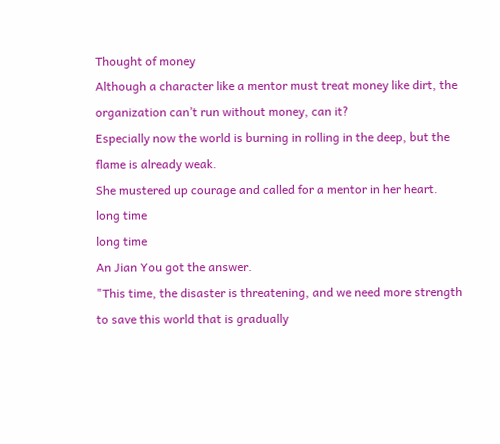Thought of money
Although a character like a mentor must treat money like dirt, the organization can’t run without money, can it?
Especially now the world is burning in rolling in the deep, but the flame is already weak.
She mustered up courage and called for a mentor in her heart.
long time
long time
An Jian You got the answer.
"This time, the disaster is threatening, and we need more strength to save this world that is gradually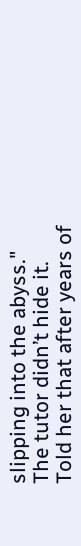slipping into the abyss."
The tutor didn’t hide it.
Told her that after years of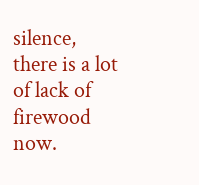silence, there is a lot of lack of firewood now.